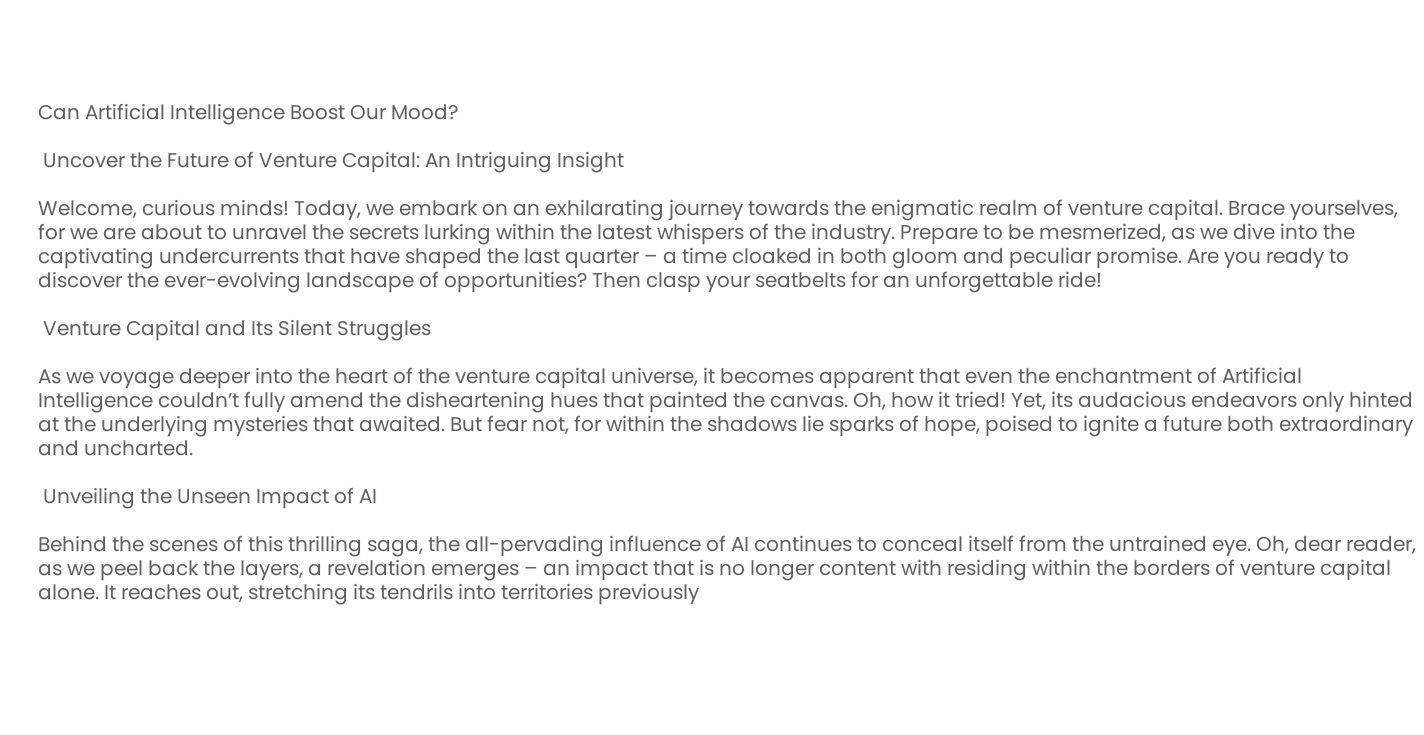Can Artificial Intelligence Boost Our Mood?

 Uncover the Future of Venture Capital: An Intriguing Insight

Welcome, curious minds! Today, we embark on an exhilarating journey towards the enigmatic realm of venture capital. Brace yourselves, for we are about to unravel the secrets lurking within the latest whispers of the industry. Prepare to be mesmerized, as we dive into the captivating undercurrents that have shaped the last quarter – a time cloaked in both gloom and peculiar promise. Are you ready to discover the ever-evolving landscape of opportunities? Then clasp your seatbelts for an unforgettable ride!

 Venture Capital and Its Silent Struggles

As we voyage deeper into the heart of the venture capital universe, it becomes apparent that even the enchantment of Artificial Intelligence couldn’t fully amend the disheartening hues that painted the canvas. Oh, how it tried! Yet, its audacious endeavors only hinted at the underlying mysteries that awaited. But fear not, for within the shadows lie sparks of hope, poised to ignite a future both extraordinary and uncharted.

 Unveiling the Unseen Impact of AI

Behind the scenes of this thrilling saga, the all-pervading influence of AI continues to conceal itself from the untrained eye. Oh, dear reader, as we peel back the layers, a revelation emerges – an impact that is no longer content with residing within the borders of venture capital alone. It reaches out, stretching its tendrils into territories previously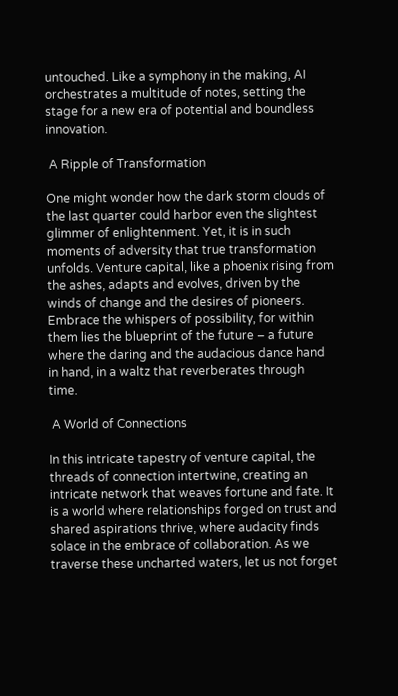untouched. Like a symphony in the making, AI orchestrates a multitude of notes, setting the stage for a new era of potential and boundless innovation.

 A Ripple of Transformation

One might wonder how the dark storm clouds of the last quarter could harbor even the slightest glimmer of enlightenment. Yet, it is in such moments of adversity that true transformation unfolds. Venture capital, like a phoenix rising from the ashes, adapts and evolves, driven by the winds of change and the desires of pioneers. Embrace the whispers of possibility, for within them lies the blueprint of the future – a future where the daring and the audacious dance hand in hand, in a waltz that reverberates through time.

 A World of Connections

In this intricate tapestry of venture capital, the threads of connection intertwine, creating an intricate network that weaves fortune and fate. It is a world where relationships forged on trust and shared aspirations thrive, where audacity finds solace in the embrace of collaboration. As we traverse these uncharted waters, let us not forget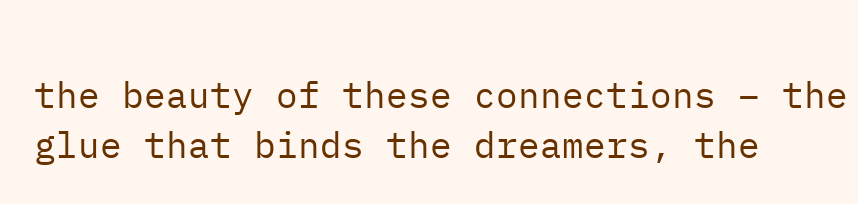the beauty of these connections – the glue that binds the dreamers, the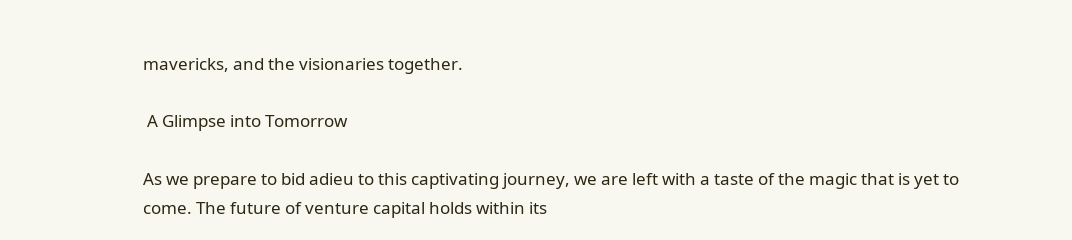mavericks, and the visionaries together.

 A Glimpse into Tomorrow

As we prepare to bid adieu to this captivating journey, we are left with a taste of the magic that is yet to come. The future of venture capital holds within its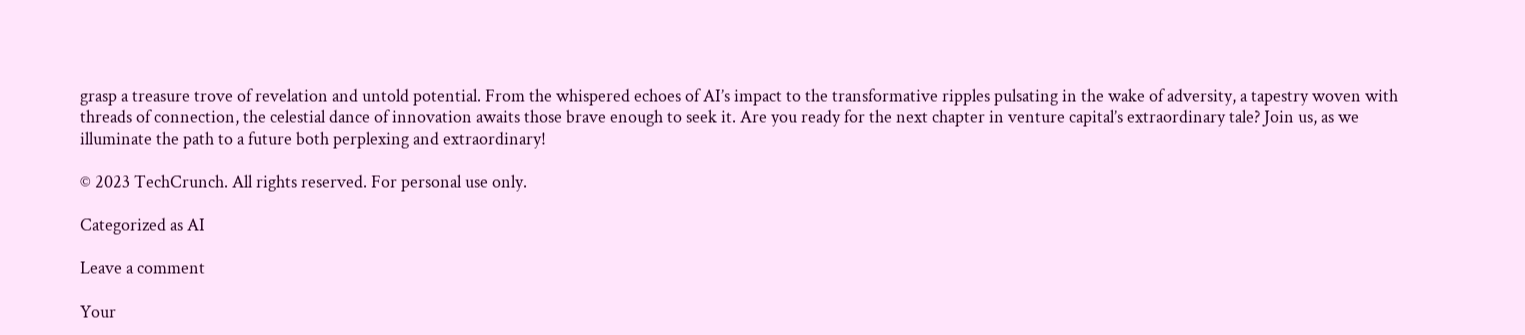grasp a treasure trove of revelation and untold potential. From the whispered echoes of AI’s impact to the transformative ripples pulsating in the wake of adversity, a tapestry woven with threads of connection, the celestial dance of innovation awaits those brave enough to seek it. Are you ready for the next chapter in venture capital’s extraordinary tale? Join us, as we illuminate the path to a future both perplexing and extraordinary!

© 2023 TechCrunch. All rights reserved. For personal use only.

Categorized as AI

Leave a comment

Your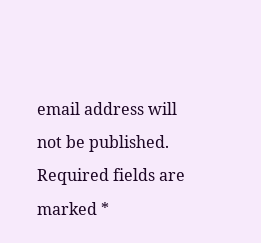email address will not be published. Required fields are marked *